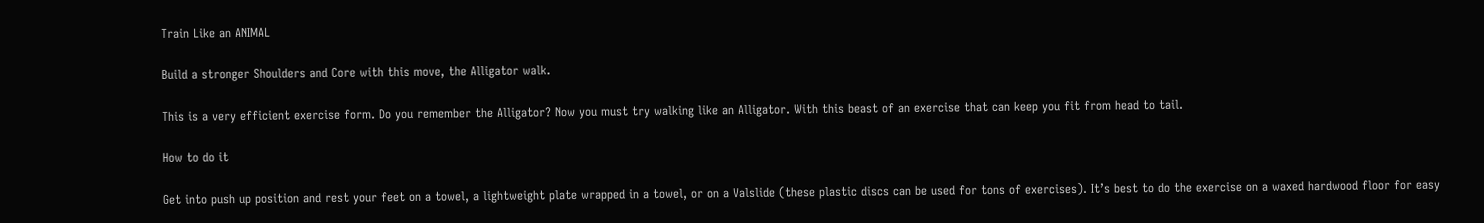Train Like an ANIMAL

Build a stronger Shoulders and Core with this move, the Alligator walk.

This is a very efficient exercise form. Do you remember the Alligator? Now you must try walking like an Alligator. With this beast of an exercise that can keep you fit from head to tail.

How to do it

Get into push up position and rest your feet on a towel, a lightweight plate wrapped in a towel, or on a Valslide (these plastic discs can be used for tons of exercises). It’s best to do the exercise on a waxed hardwood floor for easy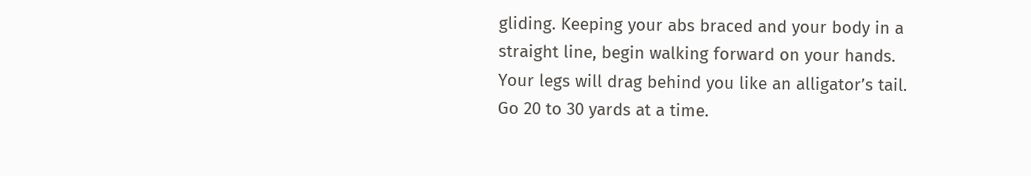gliding. Keeping your abs braced and your body in a straight line, begin walking forward on your hands. Your legs will drag behind you like an alligator’s tail. Go 20 to 30 yards at a time.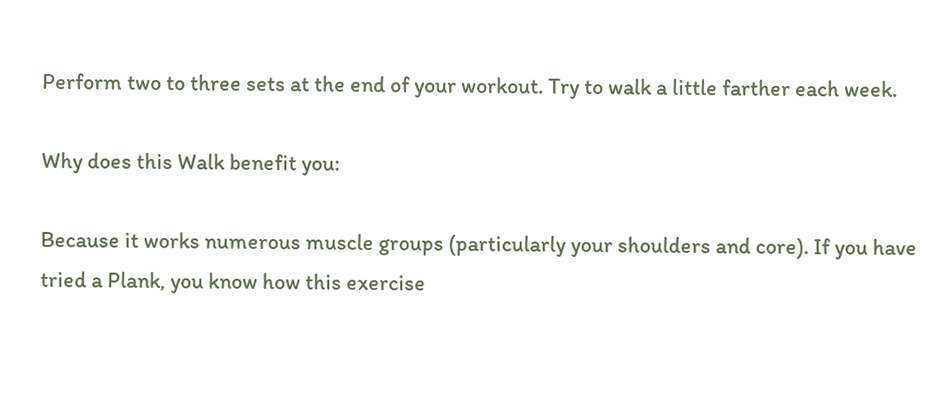Perform two to three sets at the end of your workout. Try to walk a little farther each week.

Why does this Walk benefit you:

Because it works numerous muscle groups (particularly your shoulders and core). If you have tried a Plank, you know how this exercise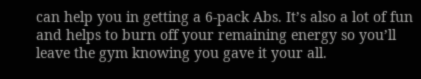can help you in getting a 6-pack Abs. It’s also a lot of fun and helps to burn off your remaining energy so you’ll leave the gym knowing you gave it your all.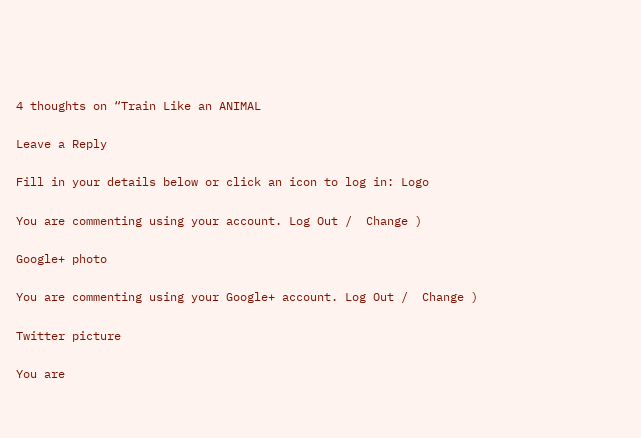4 thoughts on “Train Like an ANIMAL

Leave a Reply

Fill in your details below or click an icon to log in: Logo

You are commenting using your account. Log Out /  Change )

Google+ photo

You are commenting using your Google+ account. Log Out /  Change )

Twitter picture

You are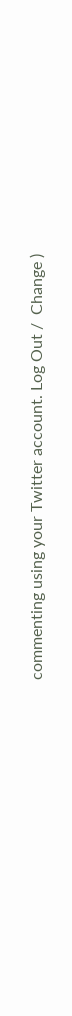commenting using your Twitter account. Log Out /  Change )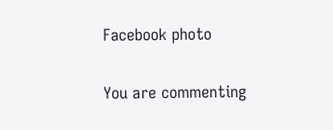Facebook photo

You are commenting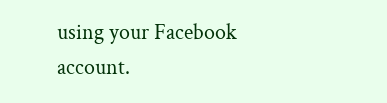using your Facebook account.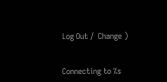Log Out /  Change )


Connecting to %s